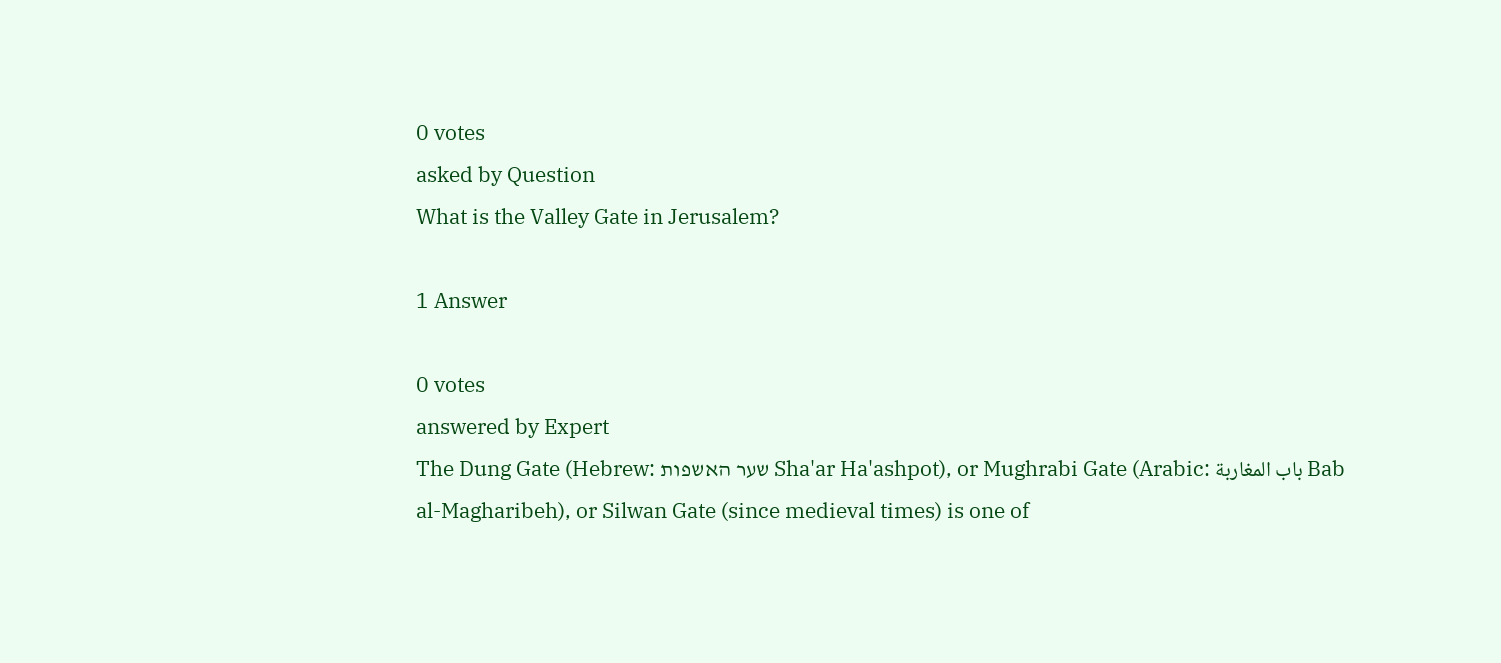0 votes
asked by Question
What is the Valley Gate in Jerusalem?

1 Answer

0 votes
answered by Expert
The Dung Gate (Hebrew: שער האשפות Sha'ar Ha'ashpot), or Mughrabi Gate (Arabic: باب المغاربة Bab al-Magharibeh), or Silwan Gate (since medieval times) is one of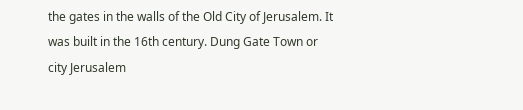the gates in the walls of the Old City of Jerusalem. It was built in the 16th century. Dung Gate Town or city Jerusalem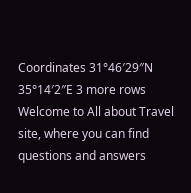Coordinates 31°46′29″N 35°14′2″E 3 more rows
Welcome to All about Travel site, where you can find questions and answers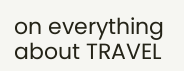on everything about TRAVEL